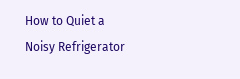How to Quiet a Noisy Refrigerator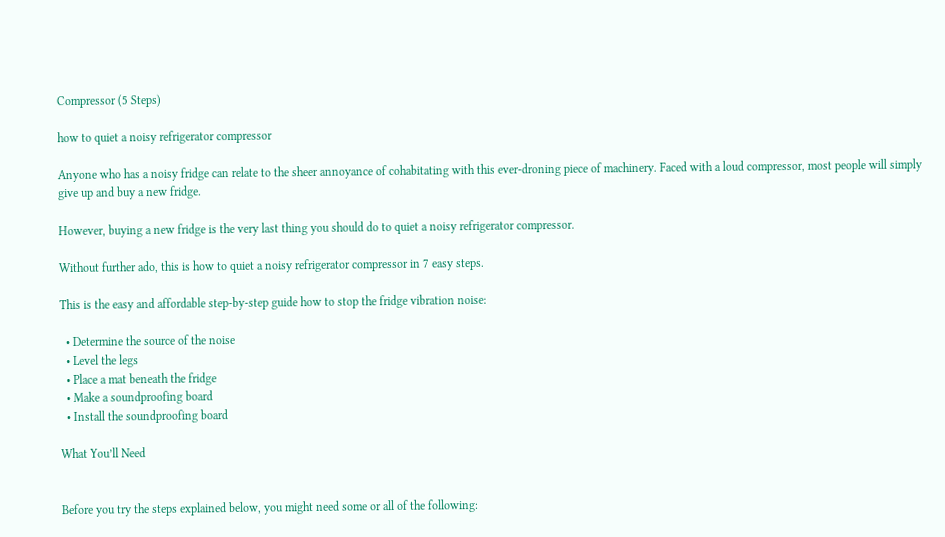Compressor (5 Steps)

how to quiet a noisy refrigerator compressor

Anyone who has a noisy fridge can relate to the sheer annoyance of cohabitating with this ever-droning piece of machinery. Faced with a loud compressor, most people will simply give up and buy a new fridge.

However, buying a new fridge is the very last thing you should do to quiet a noisy refrigerator compressor.

Without further ado, this is how to quiet a noisy refrigerator compressor in 7 easy steps.

This is the easy and affordable step-by-step guide how to stop the fridge vibration noise:

  • Determine the source of the noise
  • Level the legs
  • Place a mat beneath the fridge
  • Make a soundproofing board
  • Install the soundproofing board

What You’ll Need


Before you try the steps explained below, you might need some or all of the following: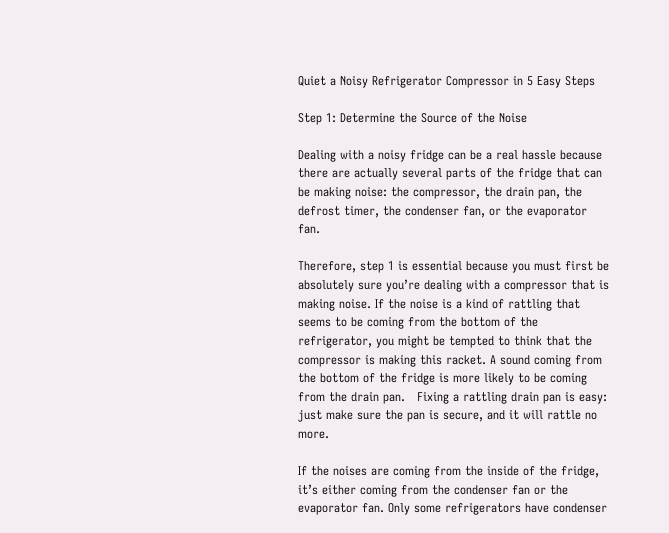Quiet a Noisy Refrigerator Compressor in 5 Easy Steps

Step 1: Determine the Source of the Noise

Dealing with a noisy fridge can be a real hassle because there are actually several parts of the fridge that can be making noise: the compressor, the drain pan, the defrost timer, the condenser fan, or the evaporator fan.

Therefore, step 1 is essential because you must first be absolutely sure you’re dealing with a compressor that is making noise. If the noise is a kind of rattling that seems to be coming from the bottom of the refrigerator, you might be tempted to think that the compressor is making this racket. A sound coming from the bottom of the fridge is more likely to be coming from the drain pan.   Fixing a rattling drain pan is easy: just make sure the pan is secure, and it will rattle no more.

If the noises are coming from the inside of the fridge, it’s either coming from the condenser fan or the evaporator fan. Only some refrigerators have condenser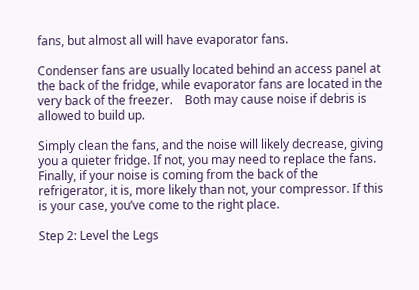fans, but almost all will have evaporator fans.

Condenser fans are usually located behind an access panel at the back of the fridge, while evaporator fans are located in the very back of the freezer.    Both may cause noise if debris is allowed to build up.

Simply clean the fans, and the noise will likely decrease, giving you a quieter fridge. If not, you may need to replace the fans.   Finally, if your noise is coming from the back of the refrigerator, it is, more likely than not, your compressor. If this is your case, you’ve come to the right place.

Step 2: Level the Legs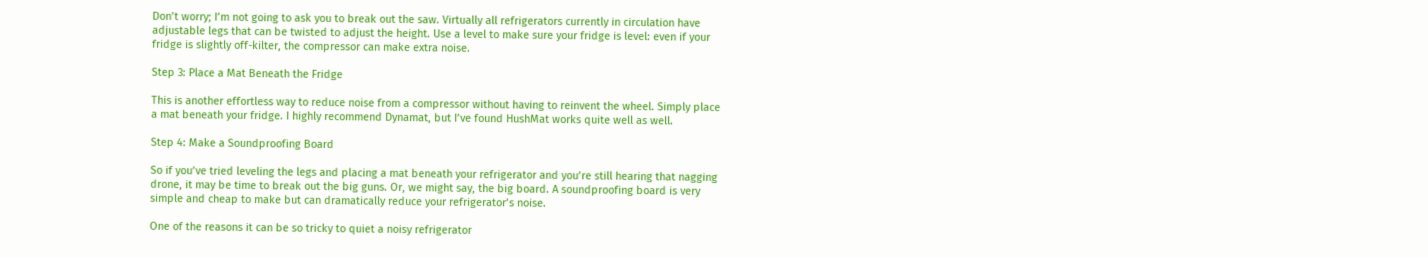Don’t worry; I’m not going to ask you to break out the saw. Virtually all refrigerators currently in circulation have adjustable legs that can be twisted to adjust the height. Use a level to make sure your fridge is level: even if your fridge is slightly off-kilter, the compressor can make extra noise.

Step 3: Place a Mat Beneath the Fridge

This is another effortless way to reduce noise from a compressor without having to reinvent the wheel. Simply place a mat beneath your fridge. I highly recommend Dynamat, but I’ve found HushMat works quite well as well.

Step 4: Make a Soundproofing Board

So if you’ve tried leveling the legs and placing a mat beneath your refrigerator and you’re still hearing that nagging drone, it may be time to break out the big guns. Or, we might say, the big board. A soundproofing board is very simple and cheap to make but can dramatically reduce your refrigerator’s noise.

One of the reasons it can be so tricky to quiet a noisy refrigerator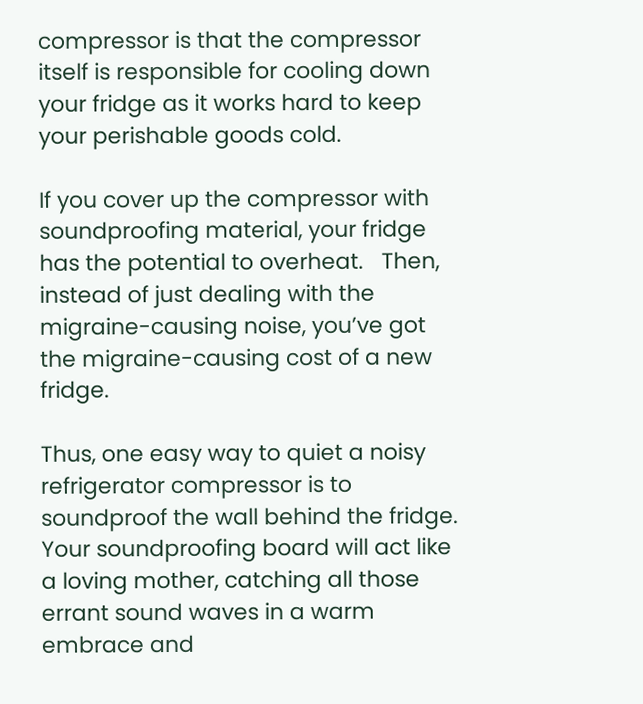compressor is that the compressor itself is responsible for cooling down your fridge as it works hard to keep your perishable goods cold.

If you cover up the compressor with soundproofing material, your fridge has the potential to overheat.   Then, instead of just dealing with the migraine-causing noise, you’ve got the migraine-causing cost of a new fridge.

Thus, one easy way to quiet a noisy refrigerator compressor is to soundproof the wall behind the fridge. Your soundproofing board will act like a loving mother, catching all those errant sound waves in a warm embrace and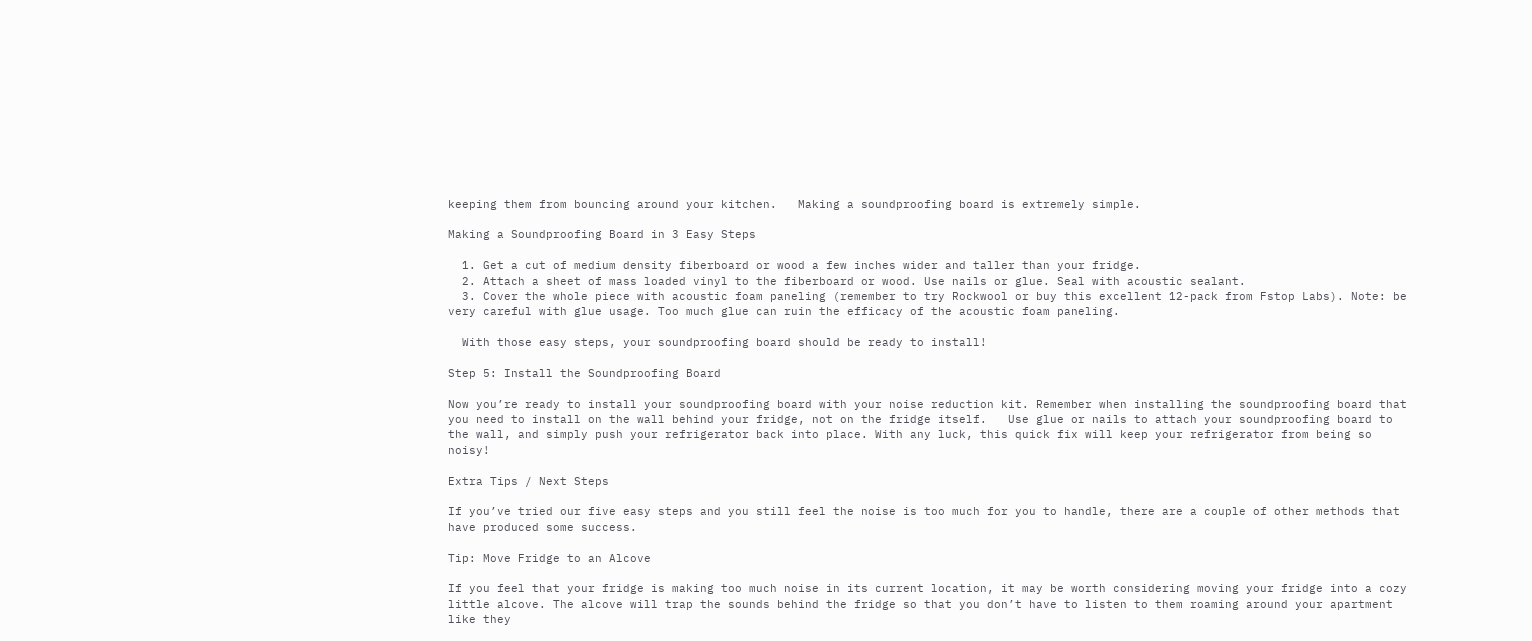keeping them from bouncing around your kitchen.   Making a soundproofing board is extremely simple.

Making a Soundproofing Board in 3 Easy Steps

  1. Get a cut of medium density fiberboard or wood a few inches wider and taller than your fridge.
  2. Attach a sheet of mass loaded vinyl to the fiberboard or wood. Use nails or glue. Seal with acoustic sealant.
  3. Cover the whole piece with acoustic foam paneling (remember to try Rockwool or buy this excellent 12-pack from Fstop Labs). Note: be very careful with glue usage. Too much glue can ruin the efficacy of the acoustic foam paneling.

  With those easy steps, your soundproofing board should be ready to install!

Step 5: Install the Soundproofing Board

Now you’re ready to install your soundproofing board with your noise reduction kit. Remember when installing the soundproofing board that you need to install on the wall behind your fridge, not on the fridge itself.   Use glue or nails to attach your soundproofing board to the wall, and simply push your refrigerator back into place. With any luck, this quick fix will keep your refrigerator from being so noisy!

Extra Tips / Next Steps

If you’ve tried our five easy steps and you still feel the noise is too much for you to handle, there are a couple of other methods that have produced some success.

Tip: Move Fridge to an Alcove

If you feel that your fridge is making too much noise in its current location, it may be worth considering moving your fridge into a cozy little alcove. The alcove will trap the sounds behind the fridge so that you don’t have to listen to them roaming around your apartment like they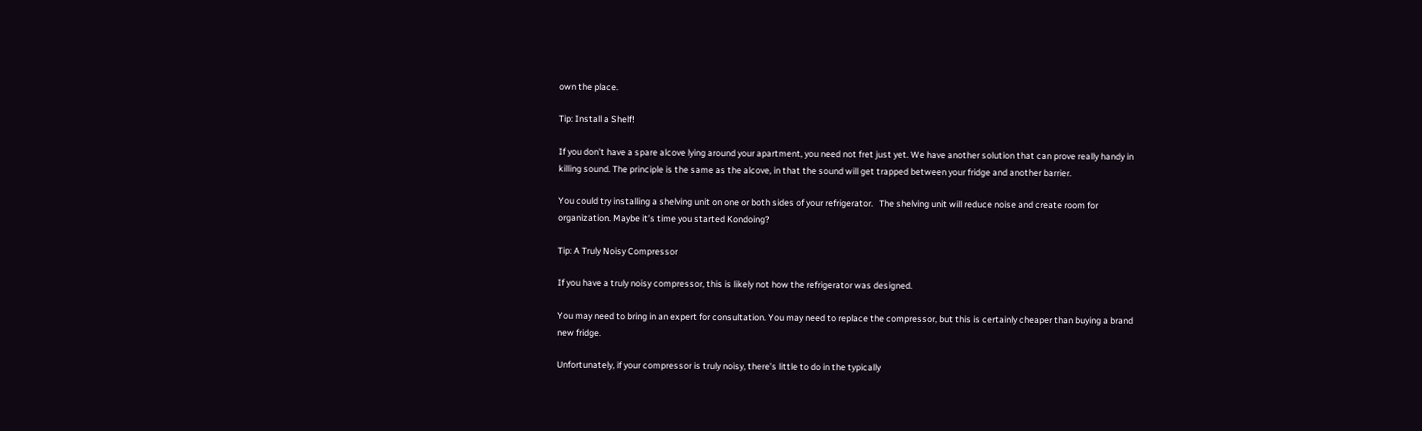own the place.

Tip: Install a Shelf!

If you don’t have a spare alcove lying around your apartment, you need not fret just yet. We have another solution that can prove really handy in killing sound. The principle is the same as the alcove, in that the sound will get trapped between your fridge and another barrier.

You could try installing a shelving unit on one or both sides of your refrigerator.   The shelving unit will reduce noise and create room for organization. Maybe it’s time you started Kondoing?

Tip: A Truly Noisy Compressor

If you have a truly noisy compressor, this is likely not how the refrigerator was designed.

You may need to bring in an expert for consultation. You may need to replace the compressor, but this is certainly cheaper than buying a brand new fridge.

Unfortunately, if your compressor is truly noisy, there’s little to do in the typically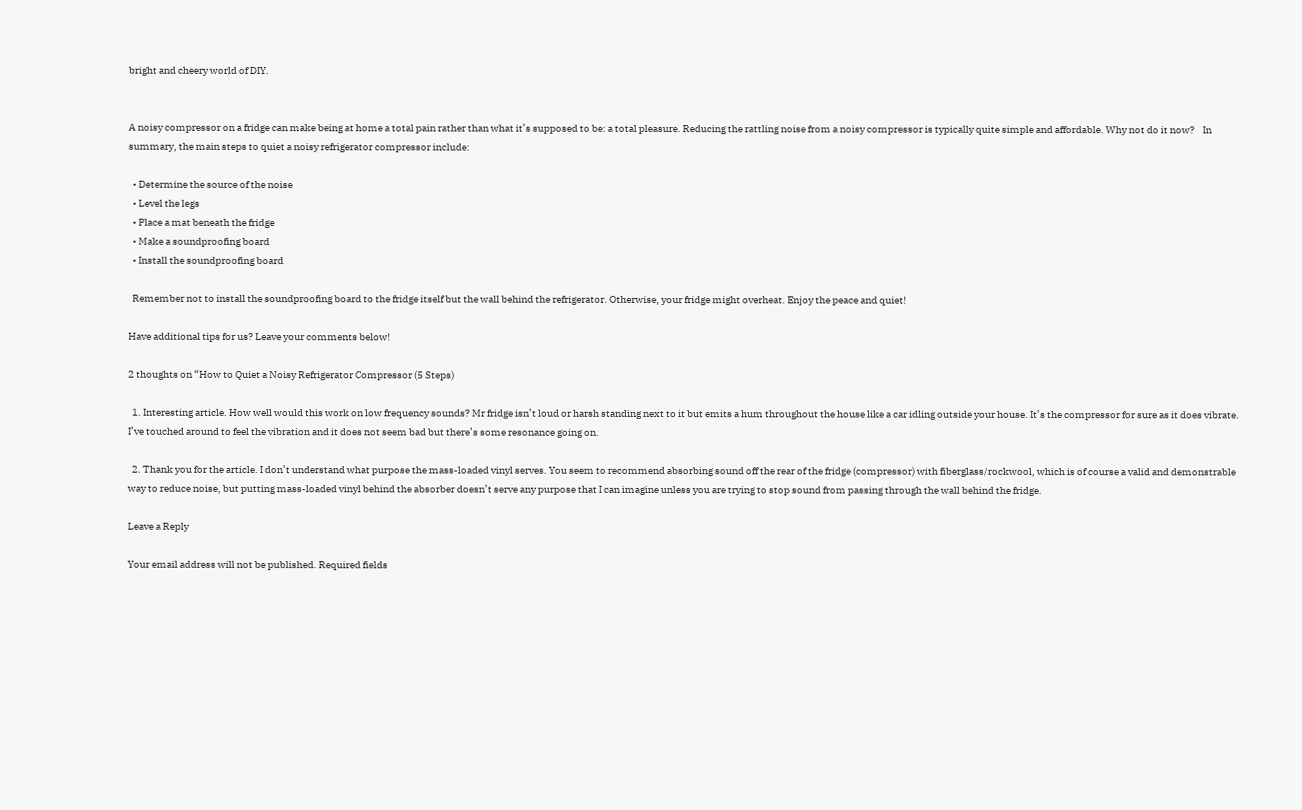bright and cheery world of DIY.


A noisy compressor on a fridge can make being at home a total pain rather than what it’s supposed to be: a total pleasure. Reducing the rattling noise from a noisy compressor is typically quite simple and affordable. Why not do it now?    In summary, the main steps to quiet a noisy refrigerator compressor include:

  • Determine the source of the noise
  • Level the legs
  • Place a mat beneath the fridge
  • Make a soundproofing board
  • Install the soundproofing board

  Remember not to install the soundproofing board to the fridge itself but the wall behind the refrigerator. Otherwise, your fridge might overheat. Enjoy the peace and quiet!

Have additional tips for us? Leave your comments below!

2 thoughts on “How to Quiet a Noisy Refrigerator Compressor (5 Steps)

  1. Interesting article. How well would this work on low frequency sounds? Mr fridge isn’t loud or harsh standing next to it but emits a hum throughout the house like a car idling outside your house. It’s the compressor for sure as it does vibrate. I’ve touched around to feel the vibration and it does not seem bad but there’s some resonance going on.

  2. Thank you for the article. I don’t understand what purpose the mass-loaded vinyl serves. You seem to recommend absorbing sound off the rear of the fridge (compressor) with fiberglass/rockwool, which is of course a valid and demonstrable way to reduce noise, but putting mass-loaded vinyl behind the absorber doesn’t serve any purpose that I can imagine unless you are trying to stop sound from passing through the wall behind the fridge.

Leave a Reply

Your email address will not be published. Required fields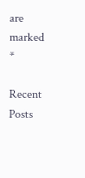are marked *

Recent Posts